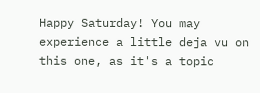Happy Saturday! You may experience a little deja vu on this one, as it's a topic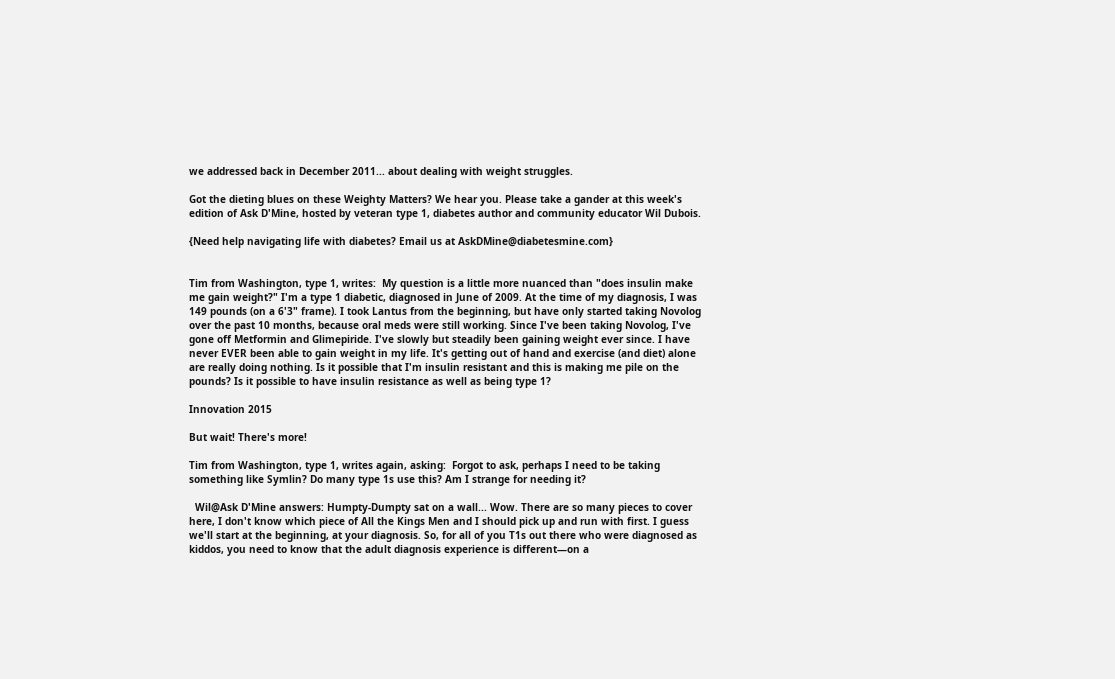we addressed back in December 2011... about dealing with weight struggles.

Got the dieting blues on these Weighty Matters? We hear you. Please take a gander at this week's edition of Ask D'Mine, hosted by veteran type 1, diabetes author and community educator Wil Dubois.

{Need help navigating life with diabetes? Email us at AskDMine@diabetesmine.com}


Tim from Washington, type 1, writes:  My question is a little more nuanced than "does insulin make me gain weight?" I'm a type 1 diabetic, diagnosed in June of 2009. At the time of my diagnosis, I was 149 pounds (on a 6'3" frame). I took Lantus from the beginning, but have only started taking Novolog over the past 10 months, because oral meds were still working. Since I've been taking Novolog, I've gone off Metformin and Glimepiride. I've slowly but steadily been gaining weight ever since. I have never EVER been able to gain weight in my life. It's getting out of hand and exercise (and diet) alone are really doing nothing. Is it possible that I'm insulin resistant and this is making me pile on the pounds? Is it possible to have insulin resistance as well as being type 1?

Innovation 2015

But wait! There's more!

Tim from Washington, type 1, writes again, asking:  Forgot to ask, perhaps I need to be taking something like Symlin? Do many type 1s use this? Am I strange for needing it?

  Wil@Ask D'Mine answers: Humpty-Dumpty sat on a wall... Wow. There are so many pieces to cover here, I don't know which piece of All the Kings Men and I should pick up and run with first. I guess we'll start at the beginning, at your diagnosis. So, for all of you T1s out there who were diagnosed as kiddos, you need to know that the adult diagnosis experience is different—on a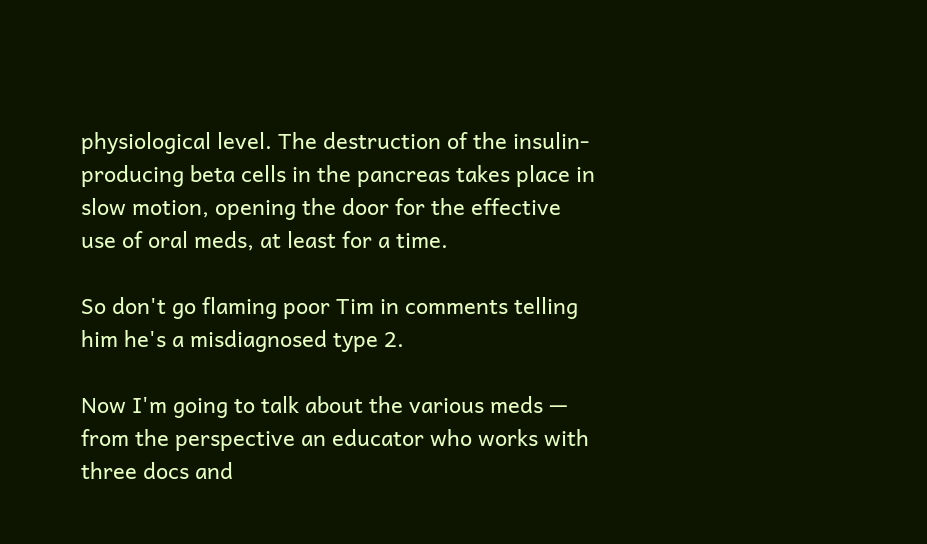physiological level. The destruction of the insulin-producing beta cells in the pancreas takes place in slow motion, opening the door for the effective use of oral meds, at least for a time.

So don't go flaming poor Tim in comments telling him he's a misdiagnosed type 2.

Now I'm going to talk about the various meds — from the perspective an educator who works with three docs and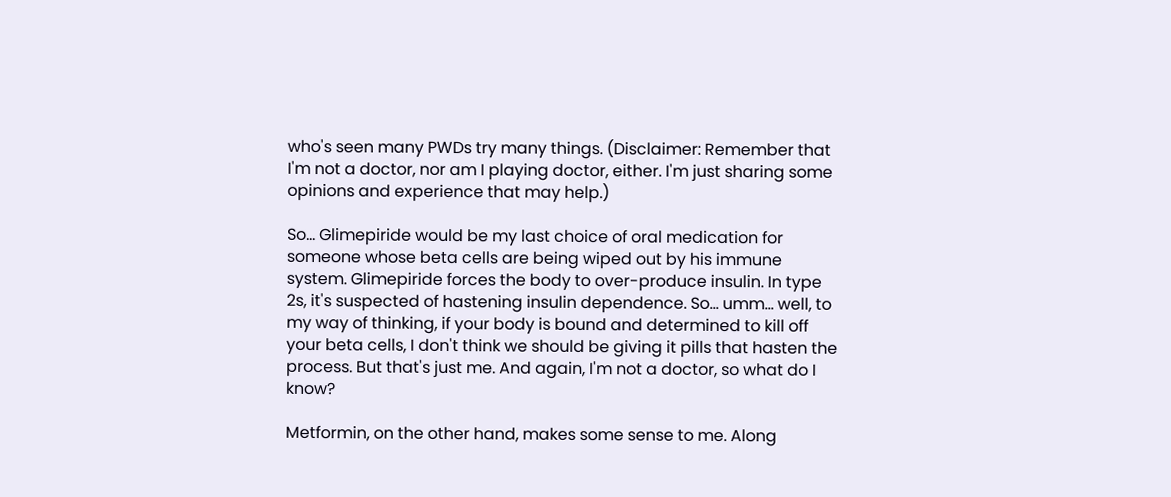who's seen many PWDs try many things. (Disclaimer: Remember that I'm not a doctor, nor am I playing doctor, either. I'm just sharing some opinions and experience that may help.)

So... Glimepiride would be my last choice of oral medication for someone whose beta cells are being wiped out by his immune system. Glimepiride forces the body to over-produce insulin. In type 2s, it's suspected of hastening insulin dependence. So... umm... well, to my way of thinking, if your body is bound and determined to kill off your beta cells, I don't think we should be giving it pills that hasten the process. But that's just me. And again, I'm not a doctor, so what do I know?

Metformin, on the other hand, makes some sense to me. Along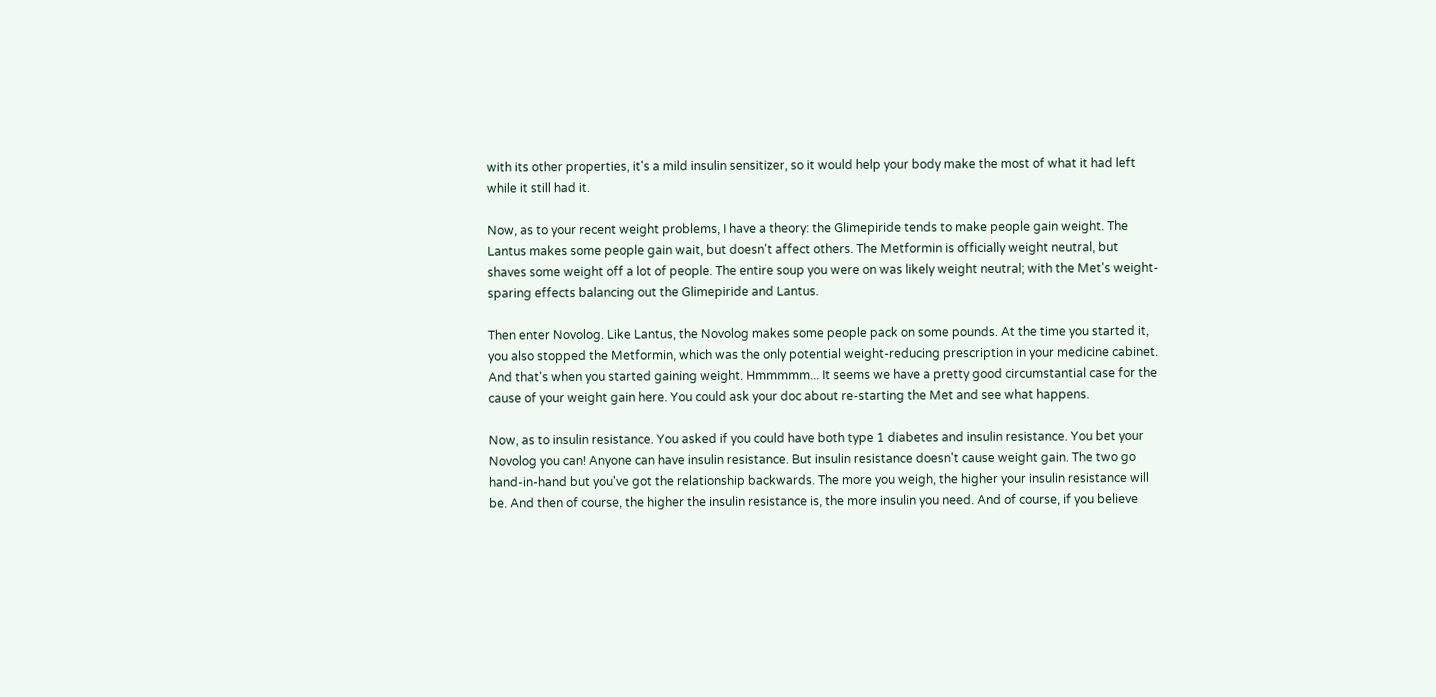with its other properties, it's a mild insulin sensitizer, so it would help your body make the most of what it had left while it still had it.

Now, as to your recent weight problems, I have a theory: the Glimepiride tends to make people gain weight. The Lantus makes some people gain wait, but doesn't affect others. The Metformin is officially weight neutral, but shaves some weight off a lot of people. The entire soup you were on was likely weight neutral; with the Met's weight-sparing effects balancing out the Glimepiride and Lantus.

Then enter Novolog. Like Lantus, the Novolog makes some people pack on some pounds. At the time you started it, you also stopped the Metformin, which was the only potential weight-reducing prescription in your medicine cabinet. And that's when you started gaining weight. Hmmmmm... It seems we have a pretty good circumstantial case for the cause of your weight gain here. You could ask your doc about re-starting the Met and see what happens.

Now, as to insulin resistance. You asked if you could have both type 1 diabetes and insulin resistance. You bet your Novolog you can! Anyone can have insulin resistance. But insulin resistance doesn't cause weight gain. The two go hand-in-hand but you've got the relationship backwards. The more you weigh, the higher your insulin resistance will be. And then of course, the higher the insulin resistance is, the more insulin you need. And of course, if you believe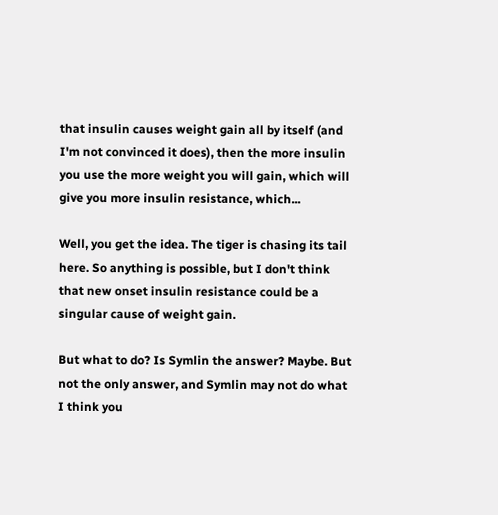that insulin causes weight gain all by itself (and I'm not convinced it does), then the more insulin you use the more weight you will gain, which will give you more insulin resistance, which...

Well, you get the idea. The tiger is chasing its tail here. So anything is possible, but I don't think that new onset insulin resistance could be a singular cause of weight gain.

But what to do? Is Symlin the answer? Maybe. But not the only answer, and Symlin may not do what I think you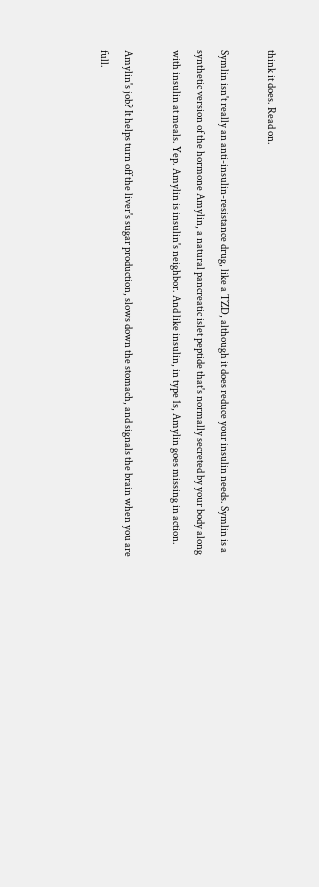think it does. Read on.

Symlin isn't really an anti-insulin-resistance drug, like a TZD, although it does reduce your insulin needs. Symlin is a synthetic version of the hormone Amylin, a natural pancreatic islet peptide that's normally secreted by your body along with insulin at meals. Yep. Amylin is insulin's neighbor. And like insulin, in type 1s, Amylin goes missing in action.

Amylin's job? It helps turn off the liver's sugar production, slows down the stomach, and signals the brain when you are full.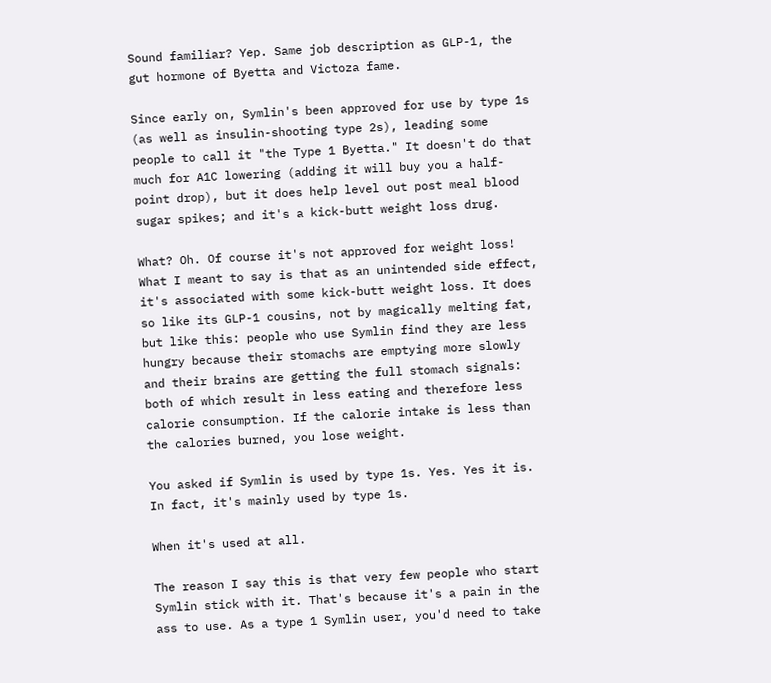Sound familiar? Yep. Same job description as GLP-1, the gut hormone of Byetta and Victoza fame.

Since early on, Symlin's been approved for use by type 1s (as well as insulin-shooting type 2s), leading some people to call it "the Type 1 Byetta." It doesn't do that much for A1C lowering (adding it will buy you a half-point drop), but it does help level out post meal blood sugar spikes; and it's a kick-butt weight loss drug.

What? Oh. Of course it's not approved for weight loss! What I meant to say is that as an unintended side effect, it's associated with some kick-butt weight loss. It does so like its GLP-1 cousins, not by magically melting fat, but like this: people who use Symlin find they are less hungry because their stomachs are emptying more slowly and their brains are getting the full stomach signals: both of which result in less eating and therefore less calorie consumption. If the calorie intake is less than the calories burned, you lose weight.

You asked if Symlin is used by type 1s. Yes. Yes it is. In fact, it's mainly used by type 1s.

When it's used at all.

The reason I say this is that very few people who start Symlin stick with it. That's because it's a pain in the ass to use. As a type 1 Symlin user, you'd need to take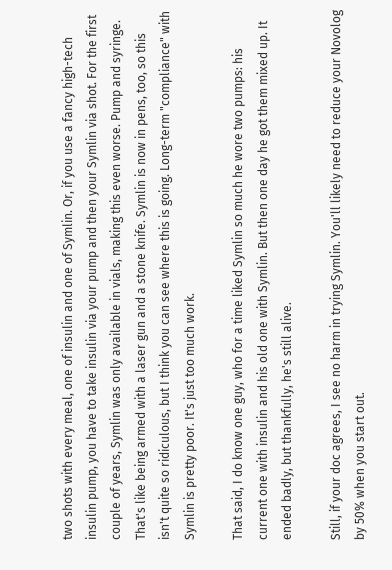two shots with every meal, one of insulin and one of Symlin. Or, if you use a fancy high-tech insulin pump, you have to take insulin via your pump and then your Symlin via shot. For the first couple of years, Symlin was only available in vials, making this even worse. Pump and syringe. That's like being armed with a laser gun and a stone knife. Symlin is now in pens, too, so this isn't quite so ridiculous, but I think you can see where this is going. Long-term "compliance" with Symlin is pretty poor. It's just too much work.

That said, I do know one guy, who for a time liked Symlin so much he wore two pumps: his current one with insulin and his old one with Symlin. But then one day he got them mixed up. It ended badly, but thankfully, he's still alive.

Still, if your doc agrees, I see no harm in trying Symlin. You'll likely need to reduce your Novolog by 50% when you start out.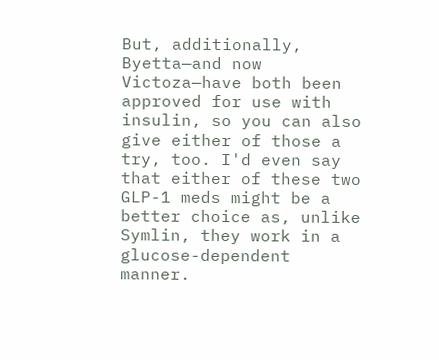But, additionally, Byetta—and now Victoza—have both been approved for use with insulin, so you can also give either of those a try, too. I'd even say that either of these two GLP-1 meds might be a better choice as, unlike Symlin, they work in a glucose-dependent manner.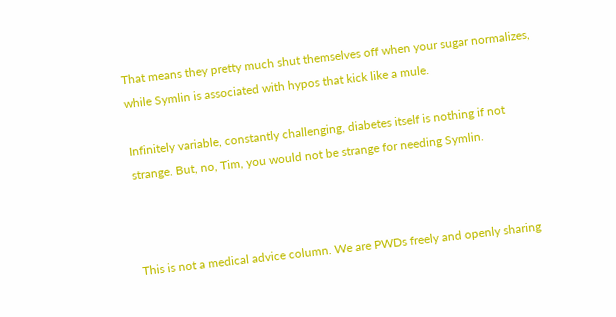That means they pretty much shut themselves off when your sugar normalizes, while Symlin is associated with hypos that kick like a mule.

Infinitely variable, constantly challenging, diabetes itself is nothing if not strange. But, no, Tim, you would not be strange for needing Symlin.



This is not a medical advice column. We are PWDs freely and openly sharing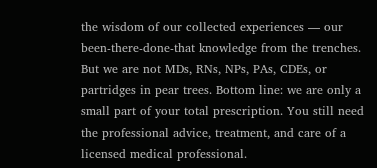the wisdom of our collected experiences — our been-there-done-that knowledge from the trenches. But we are not MDs, RNs, NPs, PAs, CDEs, or partridges in pear trees. Bottom line: we are only a small part of your total prescription. You still need the professional advice, treatment, and care of a licensed medical professional.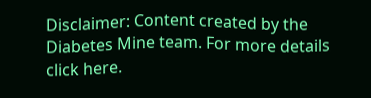Disclaimer: Content created by the Diabetes Mine team. For more details click here.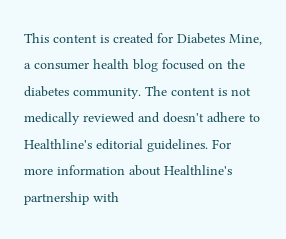This content is created for Diabetes Mine, a consumer health blog focused on the diabetes community. The content is not medically reviewed and doesn't adhere to Healthline's editorial guidelines. For more information about Healthline's partnership with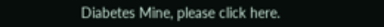Diabetes Mine, please click here.